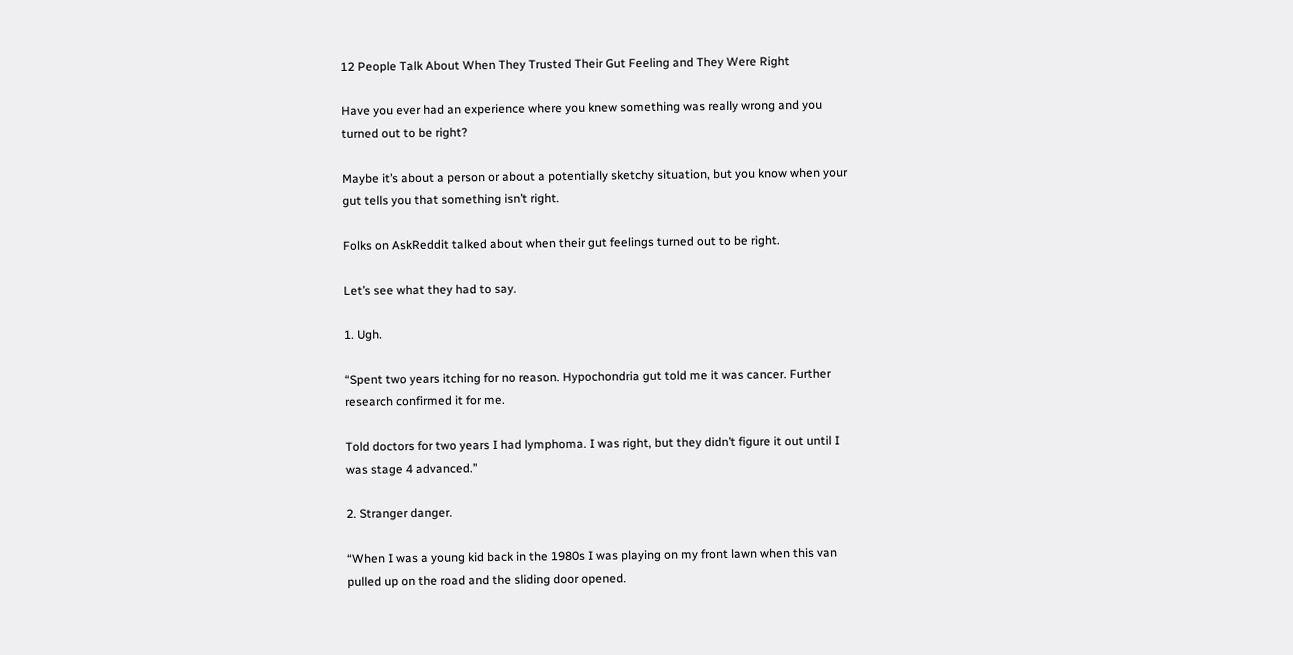12 People Talk About When They Trusted Their Gut Feeling and They Were Right

Have you ever had an experience where you knew something was really wrong and you turned out to be right?

Maybe it’s about a person or about a potentially sketchy situation, but you know when your gut tells you that something isn’t right.

Folks on AskReddit talked about when their gut feelings turned out to be right.

Let’s see what they had to say.

1. Ugh.

“Spent two years itching for no reason. Hypochondria gut told me it was cancer. Further research confirmed it for me.

Told doctors for two years I had lymphoma. I was right, but they didn’t figure it out until I was stage 4 advanced.”

2. Stranger danger.

“When I was a young kid back in the 1980s I was playing on my front lawn when this van pulled up on the road and the sliding door opened.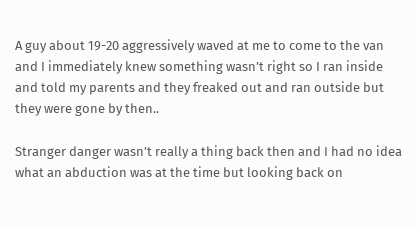A guy about 19-20 aggressively waved at me to come to the van and I immediately knew something wasn’t right so I ran inside and told my parents and they freaked out and ran outside but they were gone by then..

Stranger danger wasn’t really a thing back then and I had no idea what an abduction was at the time but looking back on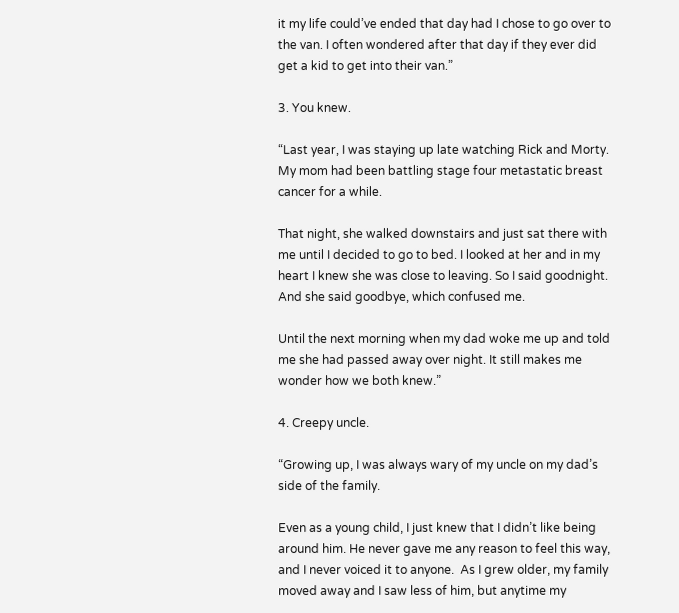it my life could’ve ended that day had I chose to go over to the van. I often wondered after that day if they ever did get a kid to get into their van.”

3. You knew.

“Last year, I was staying up late watching Rick and Morty. My mom had been battling stage four metastatic breast cancer for a while.

That night, she walked downstairs and just sat there with me until I decided to go to bed. I looked at her and in my heart I knew she was close to leaving. So I said goodnight. And she said goodbye, which confused me.

Until the next morning when my dad woke me up and told me she had passed away over night. It still makes me wonder how we both knew.”

4. Creepy uncle.

“Growing up, I was always wary of my uncle on my dad’s side of the family.

Even as a young child, I just knew that I didn’t like being around him. He never gave me any reason to feel this way, and I never voiced it to anyone.  As I grew older, my family moved away and I saw less of him, but anytime my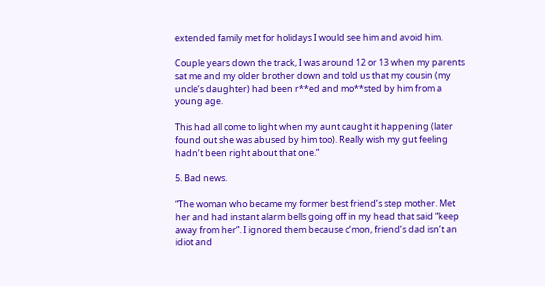extended family met for holidays I would see him and avoid him.

Couple years down the track, I was around 12 or 13 when my parents sat me and my older brother down and told us that my cousin (my uncle’s daughter) had been r**ed and mo**sted by him from a young age.

This had all come to light when my aunt caught it happening (later found out she was abused by him too). Really wish my gut feeling hadn’t been right about that one.”

5. Bad news.

“The woman who became my former best friend’s step mother. Met her and had instant alarm bells going off in my head that said “keep away from her”. I ignored them because c’mon, friend’s dad isn’t an idiot and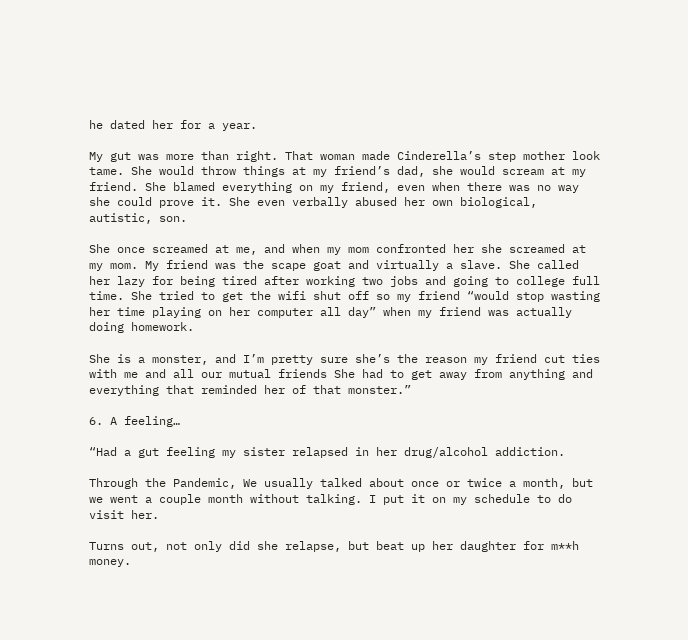he dated her for a year.

My gut was more than right. That woman made Cinderella’s step mother look tame. She would throw things at my friend’s dad, she would scream at my friend. She blamed everything on my friend, even when there was no way she could prove it. She even verbally abused her own biological, autistic, son.

She once screamed at me, and when my mom confronted her she screamed at my mom. My friend was the scape goat and virtually a slave. She called her lazy for being tired after working two jobs and going to college full time. She tried to get the wifi shut off so my friend “would stop wasting her time playing on her computer all day” when my friend was actually doing homework.

She is a monster, and I’m pretty sure she’s the reason my friend cut ties with me and all our mutual friends She had to get away from anything and everything that reminded her of that monster.”

6. A feeling…

“Had a gut feeling my sister relapsed in her drug/alcohol addiction.

Through the Pandemic, We usually talked about once or twice a month, but we went a couple month without talking. I put it on my schedule to do visit her.

Turns out, not only did she relapse, but beat up her daughter for m**h money.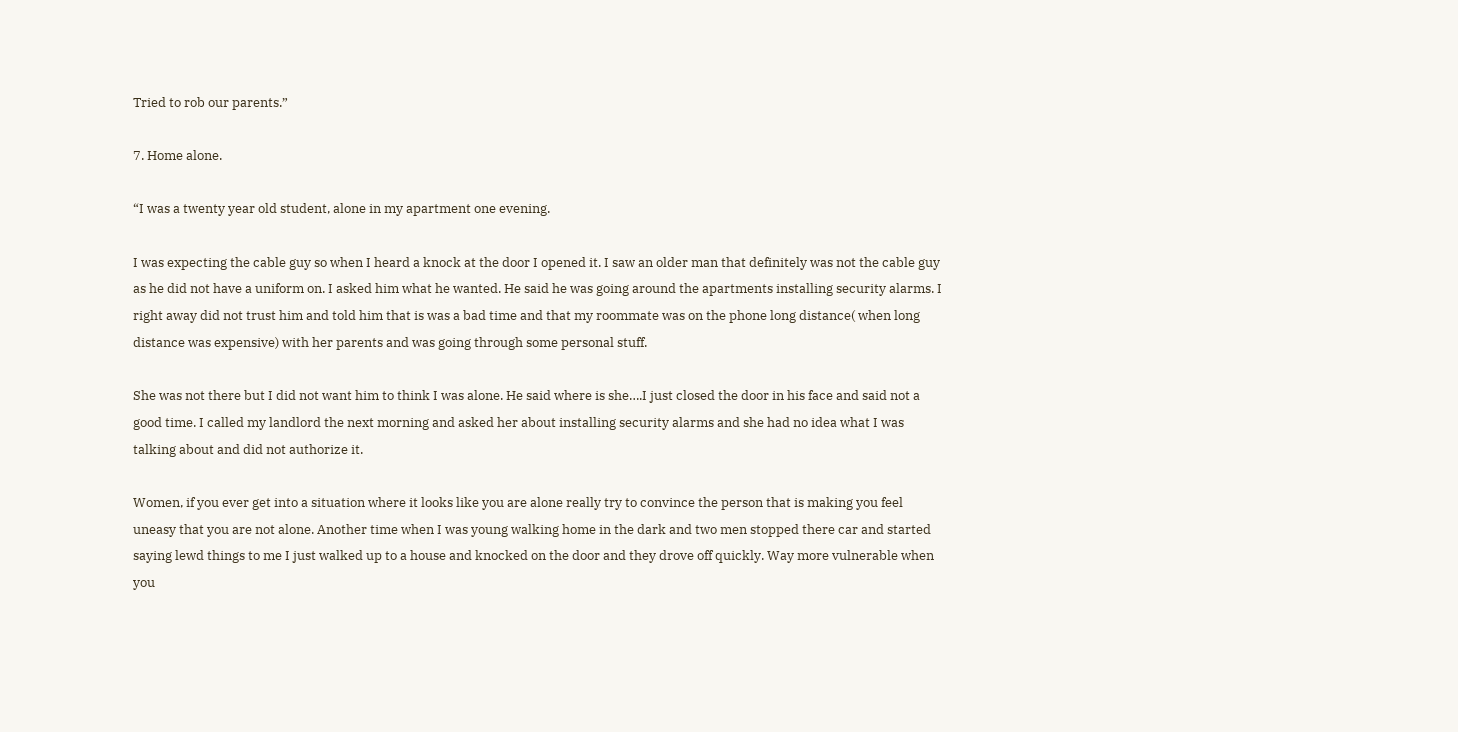Tried to rob our parents.”

7. Home alone.

“I was a twenty year old student, alone in my apartment one evening.

I was expecting the cable guy so when I heard a knock at the door I opened it. I saw an older man that definitely was not the cable guy as he did not have a uniform on. I asked him what he wanted. He said he was going around the apartments installing security alarms. I right away did not trust him and told him that is was a bad time and that my roommate was on the phone long distance( when long distance was expensive) with her parents and was going through some personal stuff.

She was not there but I did not want him to think I was alone. He said where is she….I just closed the door in his face and said not a good time. I called my landlord the next morning and asked her about installing security alarms and she had no idea what I was talking about and did not authorize it.

Women, if you ever get into a situation where it looks like you are alone really try to convince the person that is making you feel uneasy that you are not alone. Another time when I was young walking home in the dark and two men stopped there car and started saying lewd things to me I just walked up to a house and knocked on the door and they drove off quickly. Way more vulnerable when you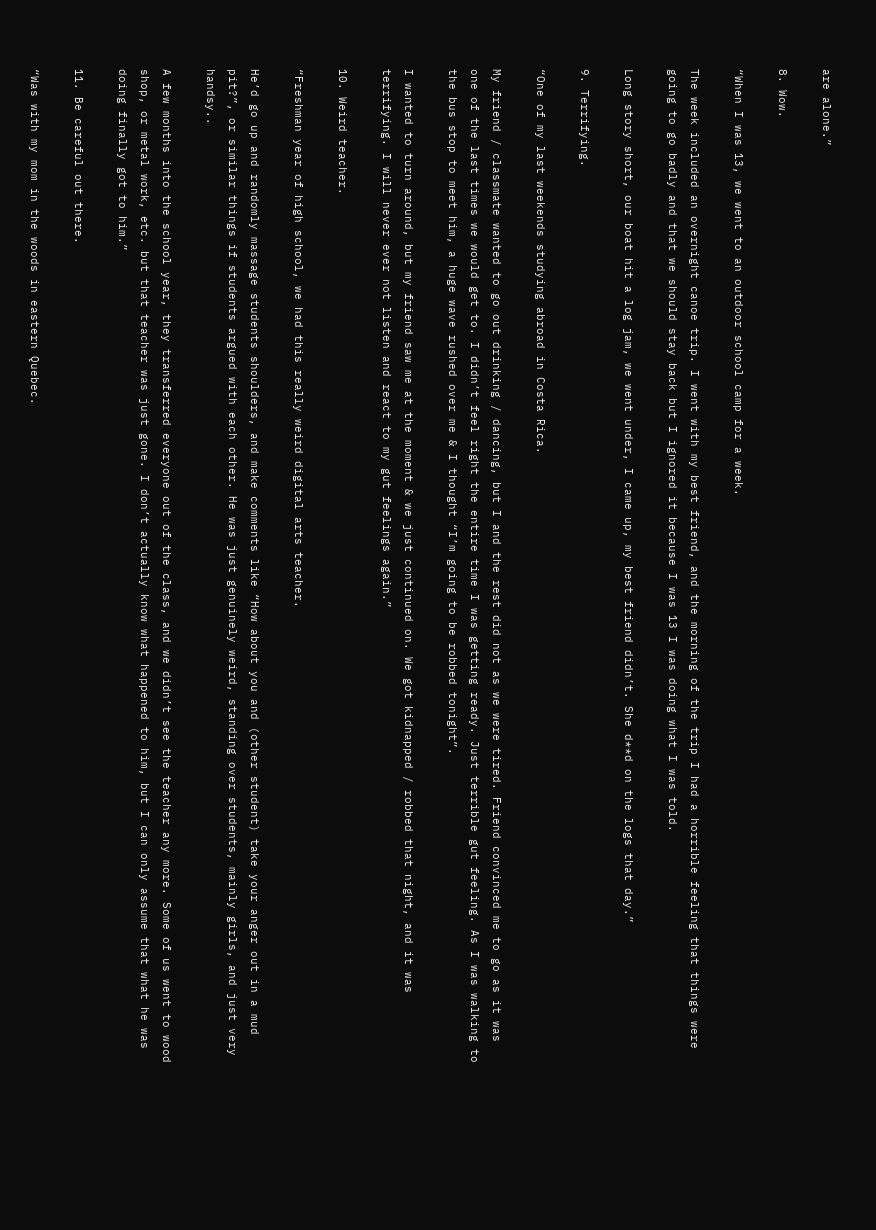are alone.”

8. Wow.

“When I was 13, we went to an outdoor school camp for a week.

The week included an overnight canoe trip. I went with my best friend, and the morning of the trip I had a horrible feeling that things were going to go badly and that we should stay back but I ignored it because I was 13 I was doing what I was told.

Long story short, our boat hit a log jam, we went under, I came up, my best friend didn’t. She d**d on the logs that day.”

9. Terrifying.

“One of my last weekends studying abroad in Costa Rica.

My friend / classmate wanted to go out drinking / dancing, but I and the rest did not as we were tired. Friend convinced me to go as it was one of the last times we would get to. I didn’t feel right the entire time I was getting ready. Just terrible gut feeling. As I was walking to the bus stop to meet him, a huge wave rushed over me & I thought “I’m going to be robbed tonight”.

I wanted to turn around, but my friend saw me at the moment & we just continued on. We got kidnapped / robbed that night, and it was terrifying. I will never ever not listen and react to my gut feelings again.”

10. Weird teacher.

“Freshman year of high school, we had this really weird digital arts teacher.

He’d go up and randomly massage students shoulders, and make comments like “How about you and (other student) take your anger out in a mud pit?”, or similar things if students argued with each other. He was just genuinely weird, standing over students, mainly girls, and just very handsy..

A few months into the school year, they transferred everyone out of the class, and we didn’t see the teacher any more. Some of us went to wood shop, or metal work, etc. but that teacher was just gone. I don’t actually know what happened to him, but I can only assume that what he was doing finally got to him.”

11. Be careful out there.

“Was with my mom in the woods in eastern Quebec.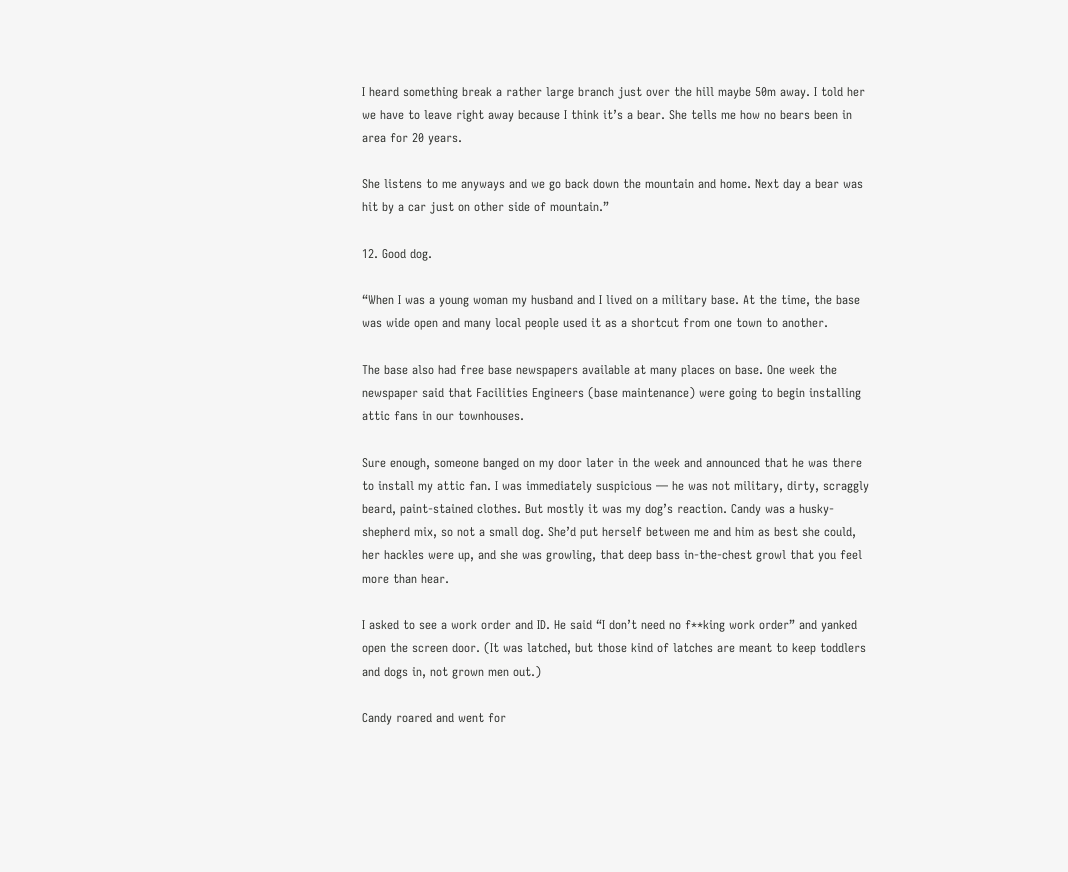I heard something break a rather large branch just over the hill maybe 50m away. I told her we have to leave right away because I think it’s a bear. She tells me how no bears been in area for 20 years.

She listens to me anyways and we go back down the mountain and home. Next day a bear was hit by a car just on other side of mountain.”

12. Good dog.

“When I was a young woman my husband and I lived on a military base. At the time, the base was wide open and many local people used it as a shortcut from one town to another.

The base also had free base newspapers available at many places on base. One week the newspaper said that Facilities Engineers (base maintenance) were going to begin installing attic fans in our townhouses.

Sure enough, someone banged on my door later in the week and announced that he was there to install my attic fan. I was immediately suspicious — he was not military, dirty, scraggly beard, paint-stained clothes. But mostly it was my dog’s reaction. Candy was a husky-shepherd mix, so not a small dog. She’d put herself between me and him as best she could, her hackles were up, and she was growling, that deep bass in-the-chest growl that you feel more than hear.

I asked to see a work order and ID. He said “I don’t need no f**king work order” and yanked open the screen door. (It was latched, but those kind of latches are meant to keep toddlers and dogs in, not grown men out.)

Candy roared and went for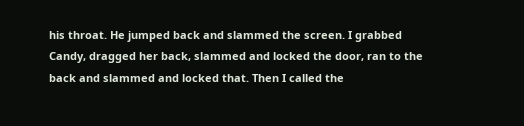his throat. He jumped back and slammed the screen. I grabbed Candy, dragged her back, slammed and locked the door, ran to the back and slammed and locked that. Then I called the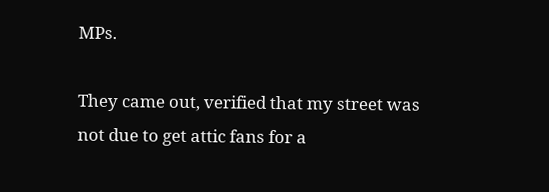MPs.

They came out, verified that my street was not due to get attic fans for a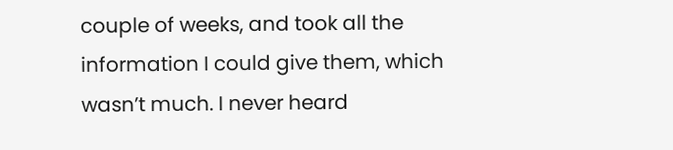couple of weeks, and took all the information I could give them, which wasn’t much. I never heard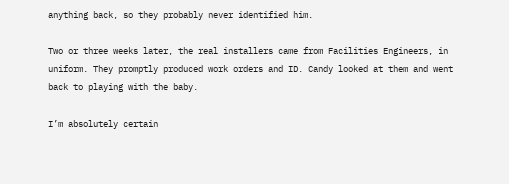anything back, so they probably never identified him.

Two or three weeks later, the real installers came from Facilities Engineers, in uniform. They promptly produced work orders and ID. Candy looked at them and went back to playing with the baby.

I’m absolutely certain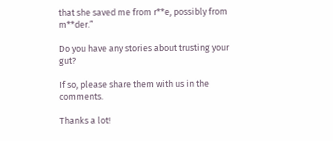that she saved me from r**e, possibly from m**der.”

Do you have any stories about trusting your gut?

If so, please share them with us in the comments.

Thanks a lot!